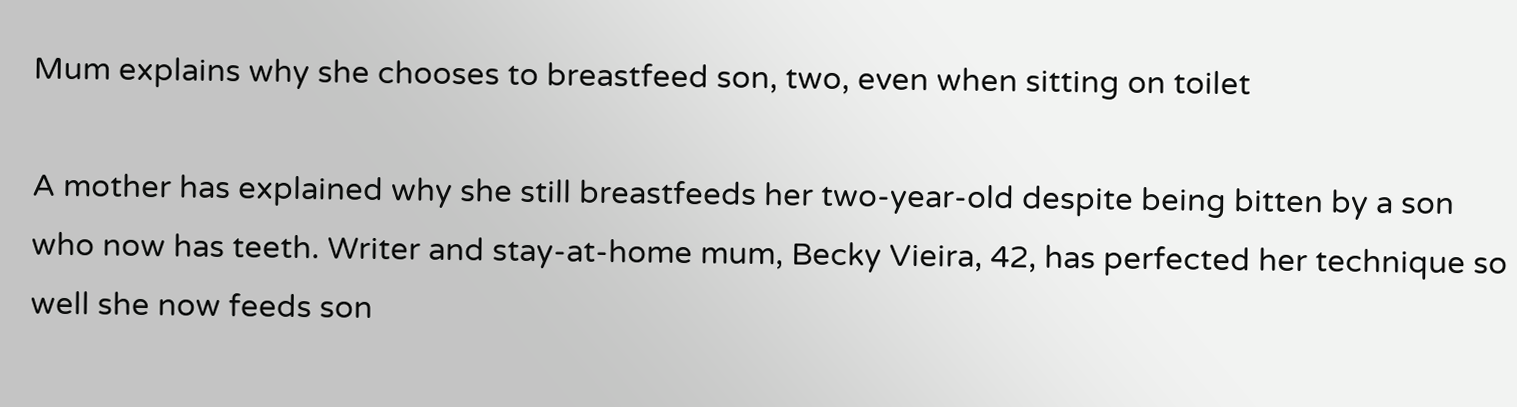Mum explains why she chooses to breastfeed son, two, even when sitting on toilet

A mother has explained why she still breastfeeds her two-year-old despite being bitten by a son who now has teeth. Writer and stay-at-home mum, Becky Vieira, 42, has perfected her technique so well she now feeds son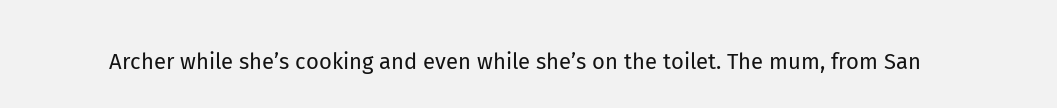Archer while she’s cooking and even while she’s on the toilet. The mum, from San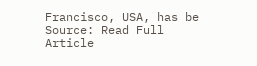Francisco, USA, has be
Source: Read Full Article